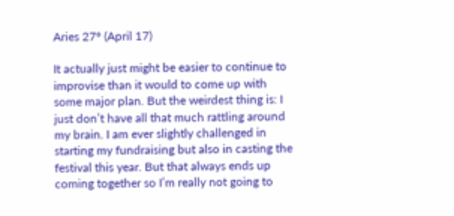Aries 27° (April 17)

It actually just might be easier to continue to improvise than it would to come up with some major plan. But the weirdest thing is: I just don’t have all that much rattling around my brain. I am ever slightly challenged in starting my fundraising but also in casting the festival this year. But that always ends up coming together so I’m really not going to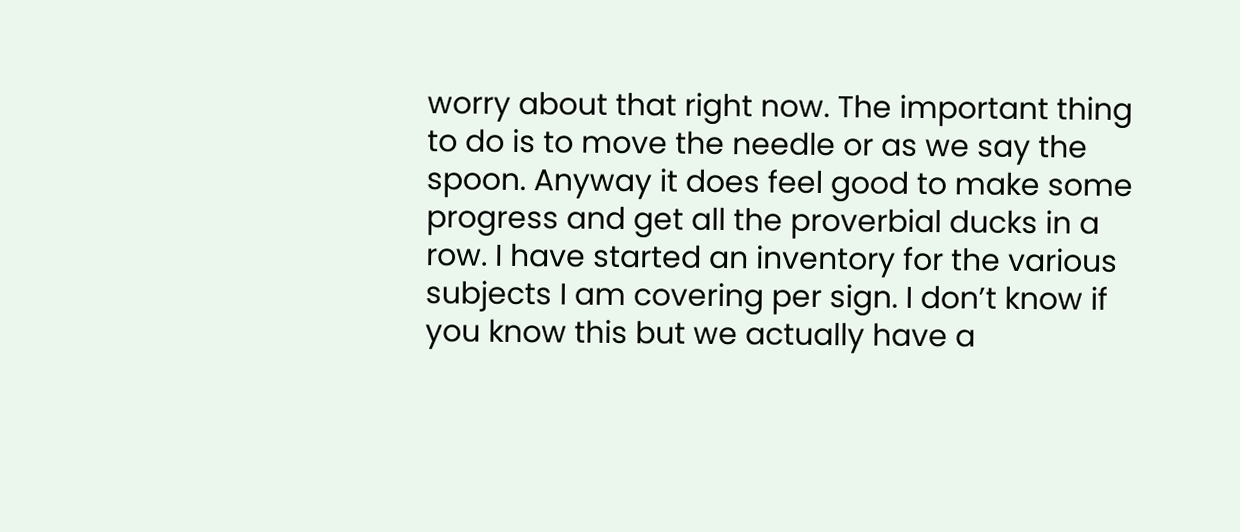worry about that right now. The important thing to do is to move the needle or as we say the spoon. Anyway it does feel good to make some progress and get all the proverbial ducks in a row. I have started an inventory for the various subjects I am covering per sign. I don’t know if you know this but we actually have a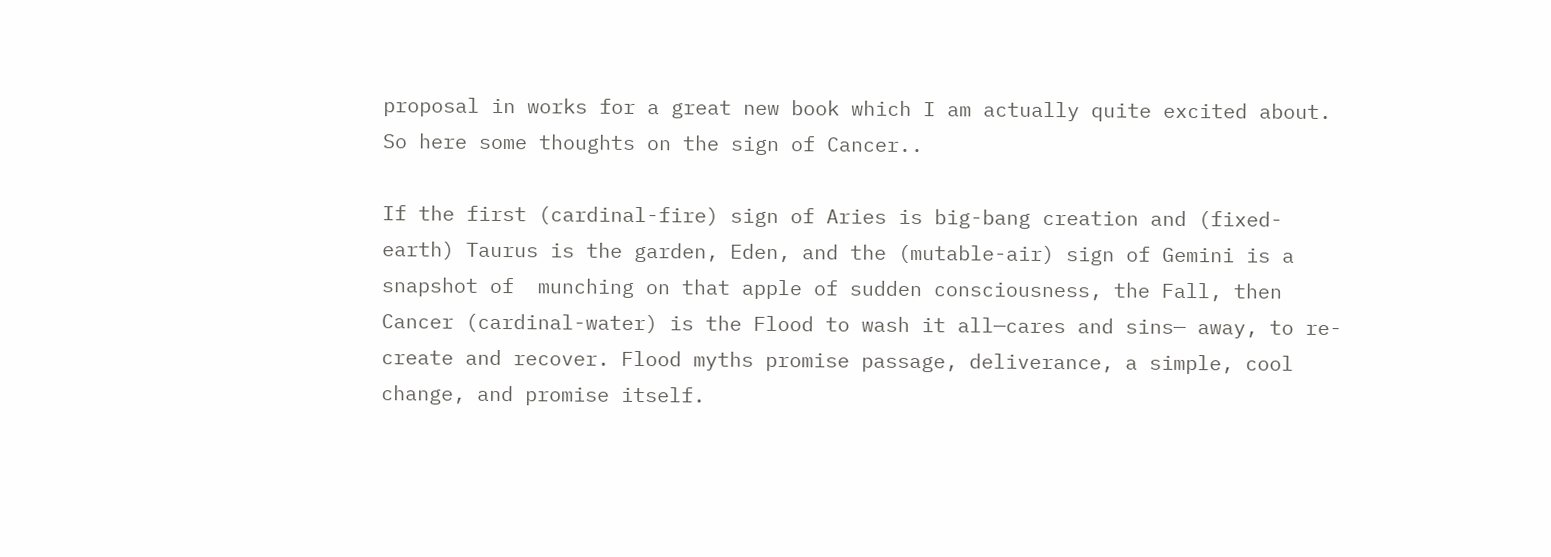proposal in works for a great new book which I am actually quite excited about. So here some thoughts on the sign of Cancer..

If the first (cardinal-fire) sign of Aries is big-bang creation and (fixed-earth) Taurus is the garden, Eden, and the (mutable-air) sign of Gemini is a snapshot of  munching on that apple of sudden consciousness, the Fall, then Cancer (cardinal-water) is the Flood to wash it all—cares and sins— away, to re-create and recover. Flood myths promise passage, deliverance, a simple, cool change, and promise itself.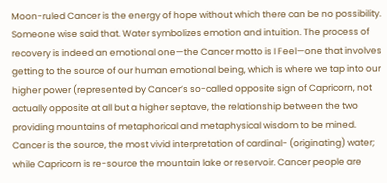Moon-ruled Cancer is the energy of hope without which there can be no possibility. Someone wise said that. Water symbolizes emotion and intuition. The process of recovery is indeed an emotional one—the Cancer motto is I Feel—one that involves getting to the source of our human emotional being, which is where we tap into our higher power (represented by Cancer’s so-called opposite sign of Capricorn, not actually opposite at all but a higher septave, the relationship between the two providing mountains of metaphorical and metaphysical wisdom to be mined. Cancer is the source, the most vivid interpretation of cardinal- (originating) water; while Capricorn is re-source the mountain lake or reservoir. Cancer people are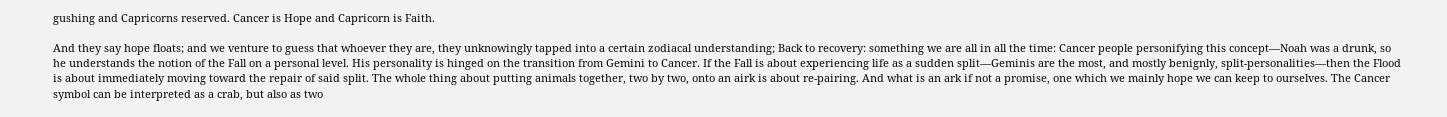gushing and Capricorns reserved. Cancer is Hope and Capricorn is Faith.

And they say hope floats; and we venture to guess that whoever they are, they unknowingly tapped into a certain zodiacal understanding; Back to recovery: something we are all in all the time: Cancer people personifying this concept—Noah was a drunk, so he understands the notion of the Fall on a personal level. His personality is hinged on the transition from Gemini to Cancer. If the Fall is about experiencing life as a sudden split—Geminis are the most, and mostly benignly, split-personalities—then the Flood is about immediately moving toward the repair of said split. The whole thing about putting animals together, two by two, onto an airk is about re-pairing. And what is an ark if not a promise, one which we mainly hope we can keep to ourselves. The Cancer symbol can be interpreted as a crab, but also as two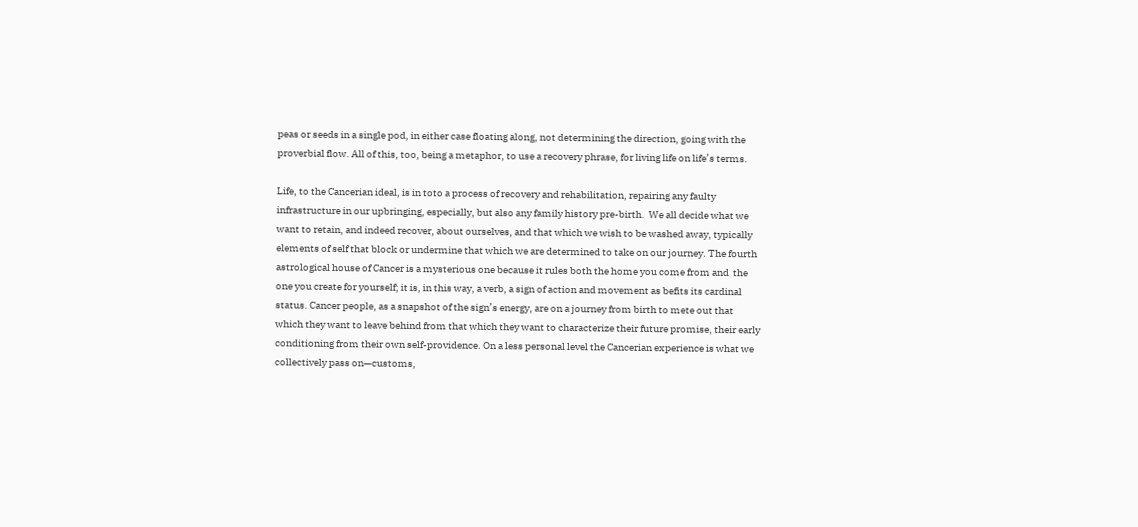peas or seeds in a single pod, in either case floating along, not determining the direction, going with the proverbial flow. All of this, too, being a metaphor, to use a recovery phrase, for living life on life’s terms.

Life, to the Cancerian ideal, is in toto a process of recovery and rehabilitation, repairing any faulty infrastructure in our upbringing, especially, but also any family history pre-birth.  We all decide what we want to retain, and indeed recover, about ourselves, and that which we wish to be washed away, typically elements of self that block or undermine that which we are determined to take on our journey. The fourth astrological house of Cancer is a mysterious one because it rules both the home you come from and  the one you create for yourself; it is, in this way, a verb, a sign of action and movement as befits its cardinal status. Cancer people, as a snapshot of the sign’s energy, are on a journey from birth to mete out that which they want to leave behind from that which they want to characterize their future promise, their early conditioning from their own self-providence. On a less personal level the Cancerian experience is what we collectively pass on—customs,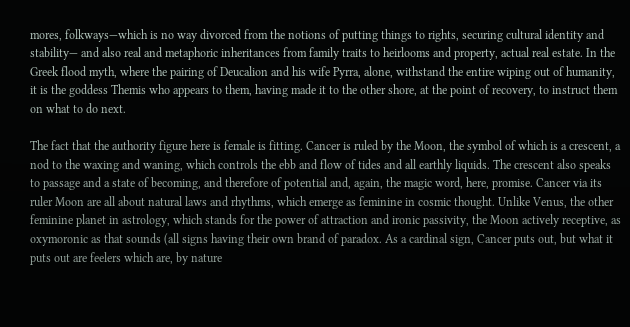mores, folkways—which is no way divorced from the notions of putting things to rights, securing cultural identity and stability— and also real and metaphoric inheritances from family traits to heirlooms and property, actual real estate. In the Greek flood myth, where the pairing of Deucalion and his wife Pyrra, alone, withstand the entire wiping out of humanity, it is the goddess Themis who appears to them, having made it to the other shore, at the point of recovery, to instruct them on what to do next.

The fact that the authority figure here is female is fitting. Cancer is ruled by the Moon, the symbol of which is a crescent, a nod to the waxing and waning, which controls the ebb and flow of tides and all earthly liquids. The crescent also speaks to passage and a state of becoming, and therefore of potential and, again, the magic word, here, promise. Cancer via its ruler Moon are all about natural laws and rhythms, which emerge as feminine in cosmic thought. Unlike Venus, the other feminine planet in astrology, which stands for the power of attraction and ironic passivity, the Moon actively receptive, as oxymoronic as that sounds (all signs having their own brand of paradox. As a cardinal sign, Cancer puts out, but what it puts out are feelers which are, by nature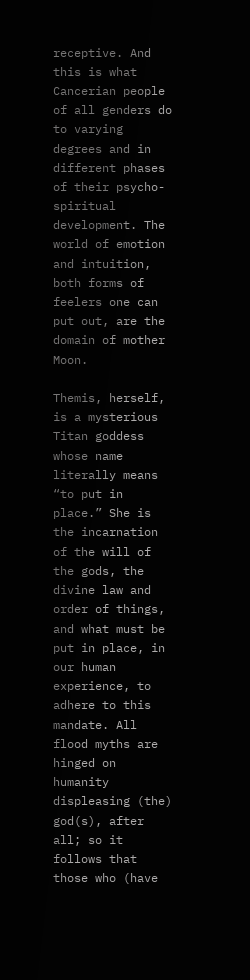receptive. And this is what Cancerian people of all genders do to varying degrees and in different phases of their psycho-spiritual development. The world of emotion and intuition, both forms of feelers one can put out, are the domain of mother Moon.

Themis, herself, is a mysterious Titan goddess whose name literally means “to put in place.” She is the incarnation of the will of the gods, the divine law and order of things, and what must be put in place, in our human experience, to adhere to this mandate. All flood myths are hinged on humanity displeasing (the) god(s), after all; so it follows that those who (have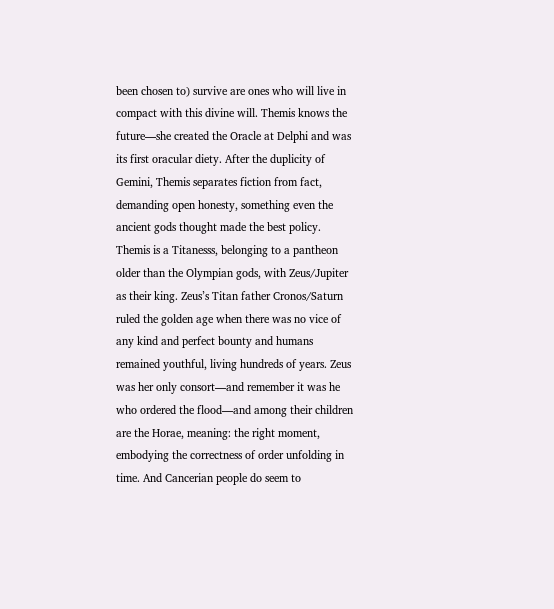been chosen to) survive are ones who will live in compact with this divine will. Themis knows the future—she created the Oracle at Delphi and was its first oracular diety. After the duplicity of Gemini, Themis separates fiction from fact, demanding open honesty, something even the ancient gods thought made the best policy. Themis is a Titanesss, belonging to a pantheon older than the Olympian gods, with Zeus/Jupiter as their king. Zeus’s Titan father Cronos/Saturn ruled the golden age when there was no vice of any kind and perfect bounty and humans remained youthful, living hundreds of years. Zeus was her only consort—and remember it was he who ordered the flood—and among their children are the Horae, meaning: the right moment, embodying the correctness of order unfolding in time. And Cancerian people do seem to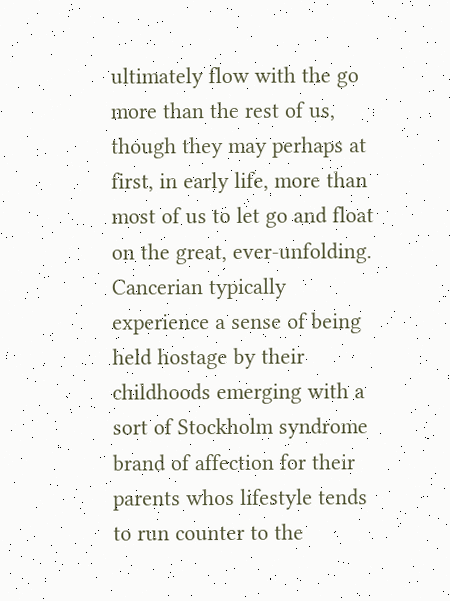ultimately flow with the go more than the rest of us, though they may perhaps at first, in early life, more than most of us to let go and float on the great, ever-unfolding. Cancerian typically experience a sense of being held hostage by their childhoods emerging with a sort of Stockholm syndrome brand of affection for their parents whos lifestyle tends to run counter to the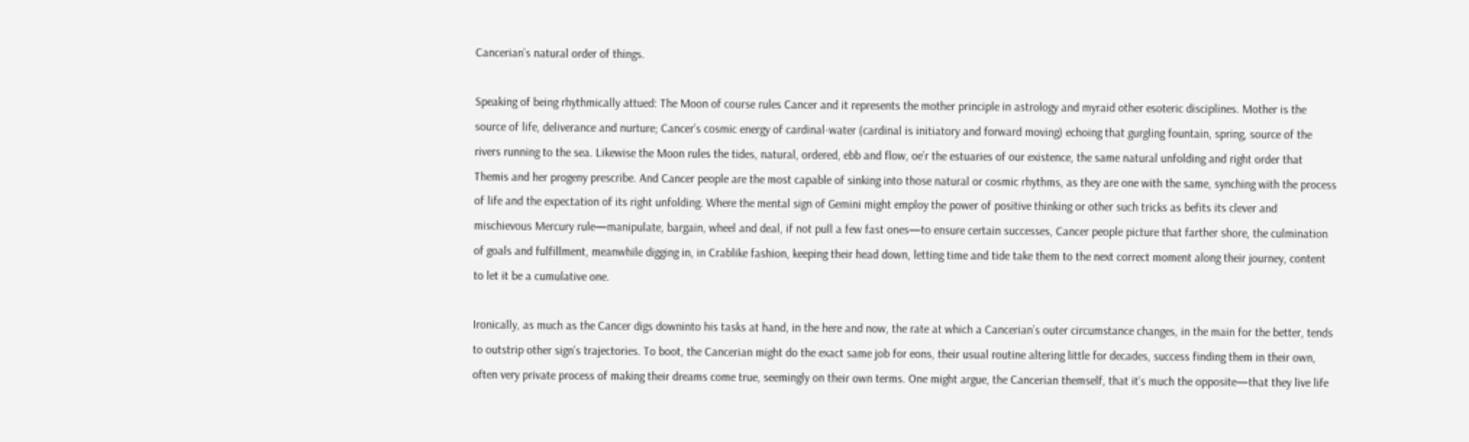Cancerian’s natural order of things.

Speaking of being rhythmically attued: The Moon of course rules Cancer and it represents the mother principle in astrology and myraid other esoteric disciplines. Mother is the source of life, deliverance and nurture; Cancer’s cosmic energy of cardinal-water (cardinal is initiatory and forward moving) echoing that gurgling fountain, spring, source of the rivers running to the sea. Likewise the Moon rules the tides, natural, ordered, ebb and flow, oe’r the estuaries of our existence, the same natural unfolding and right order that Themis and her progeny prescribe. And Cancer people are the most capable of sinking into those natural or cosmic rhythms, as they are one with the same, synching with the process of life and the expectation of its right unfolding. Where the mental sign of Gemini might employ the power of positive thinking or other such tricks as befits its clever and mischievous Mercury rule—manipulate, bargain, wheel and deal, if not pull a few fast ones—to ensure certain successes, Cancer people picture that farther shore, the culmination of goals and fulfillment, meanwhile digging in, in Crablike fashion, keeping their head down, letting time and tide take them to the next correct moment along their journey, content to let it be a cumulative one.

Ironically, as much as the Cancer digs downinto his tasks at hand, in the here and now, the rate at which a Cancerian’s outer circumstance changes, in the main for the better, tends to outstrip other sign’s trajectories. To boot, the Cancerian might do the exact same job for eons, their usual routine altering little for decades, success finding them in their own, often very private process of making their dreams come true, seemingly on their own terms. One might argue, the Cancerian themself, that it’s much the opposite—that they live life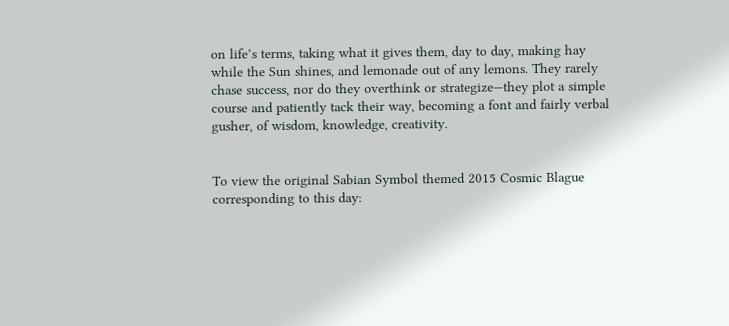on life’s terms, taking what it gives them, day to day, making hay while the Sun shines, and lemonade out of any lemons. They rarely chase success, nor do they overthink or strategize—they plot a simple course and patiently tack their way, becoming a font and fairly verbal gusher, of wisdom, knowledge, creativity.


To view the original Sabian Symbol themed 2015 Cosmic Blague corresponding to this day: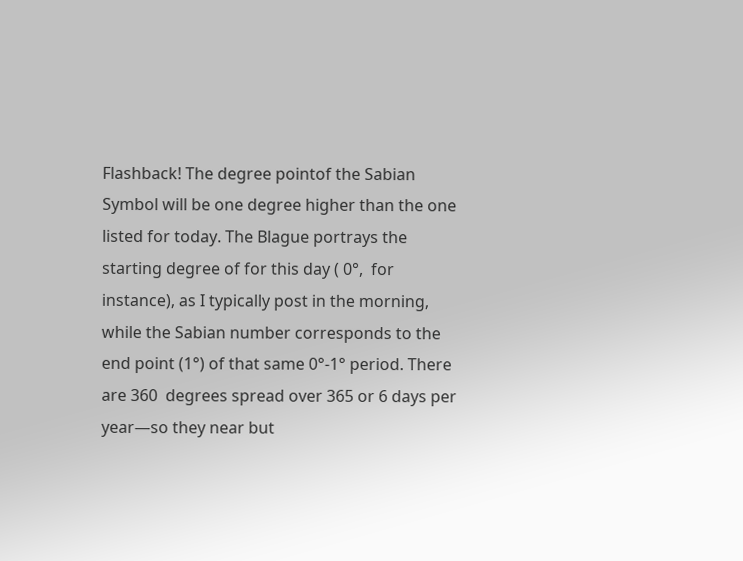Flashback! The degree pointof the Sabian Symbol will be one degree higher than the one listed for today. The Blague portrays the starting degree of for this day ( 0°,  for instance), as I typically post in the morning, while the Sabian number corresponds to the end point (1°) of that same 0°-1° period. There are 360  degrees spread over 365 or 6 days per year—so they near but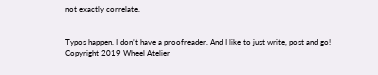not exactly correlate.


Typos happen. I don’t have a proofreader. And I like to just write, post and go!
Copyright 2019 Wheel Atelier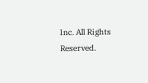Inc. All Rights Reserved.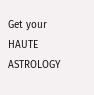Get your HAUTE ASTROLOGY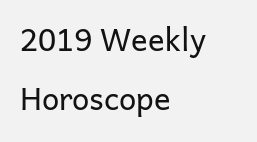2019 Weekly Horoscope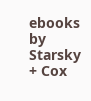ebooks by Starsky + Cox